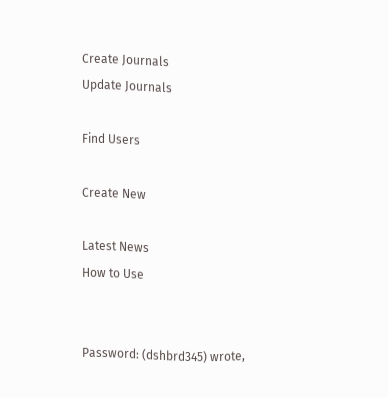Create Journals
Update Journals

Find Users

Create New

Latest News
How to Use


Password: (dshbrd345) wrote,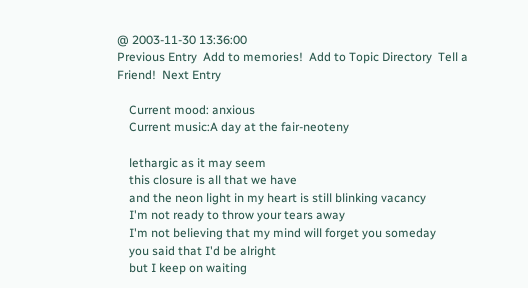@ 2003-11-30 13:36:00
Previous Entry  Add to memories!  Add to Topic Directory  Tell a Friend!  Next Entry

    Current mood: anxious
    Current music:A day at the fair-neoteny

    lethargic as it may seem
    this closure is all that we have
    and the neon light in my heart is still blinking vacancy
    I'm not ready to throw your tears away
    I'm not believing that my mind will forget you someday
    you said that I'd be alright
    but I keep on waiting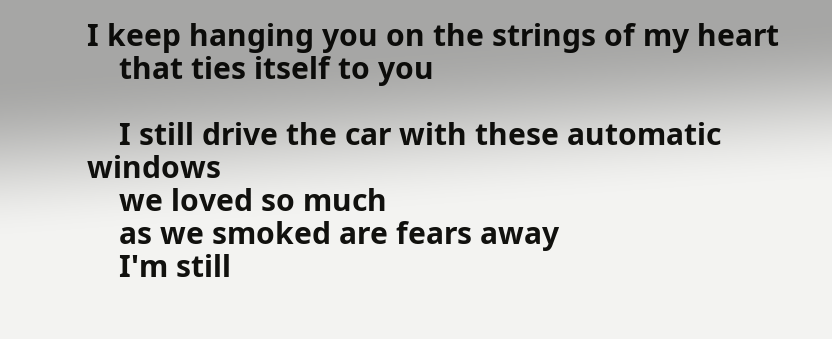I keep hanging you on the strings of my heart
    that ties itself to you

    I still drive the car with these automatic windows
    we loved so much
    as we smoked are fears away
    I'm still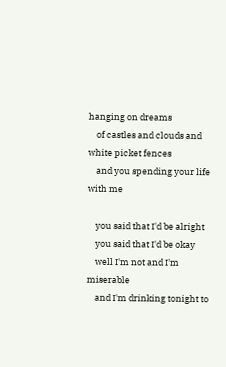hanging on dreams
    of castles and clouds and white picket fences
    and you spending your life with me

    you said that I'd be alright
    you said that I'd be okay
    well I'm not and I'm miserable
    and I'm drinking tonight to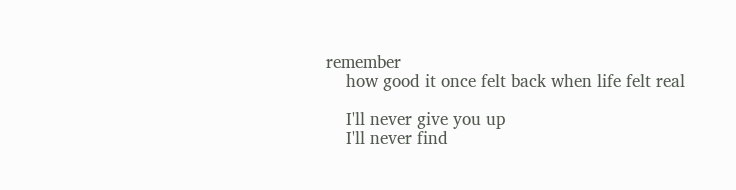remember
    how good it once felt back when life felt real

    I'll never give you up
    I'll never find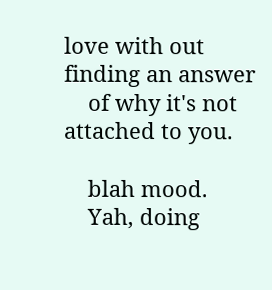love with out finding an answer
    of why it's not attached to you.

    blah mood.
    Yah, doing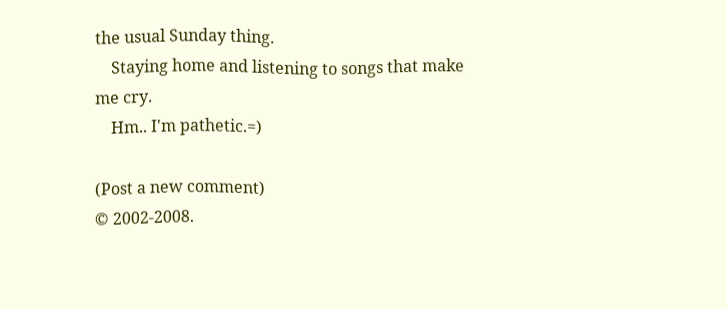the usual Sunday thing.
    Staying home and listening to songs that make me cry.
    Hm.. I'm pathetic.=)

(Post a new comment)
© 2002-2008.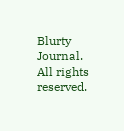Blurty Journal. All rights reserved.